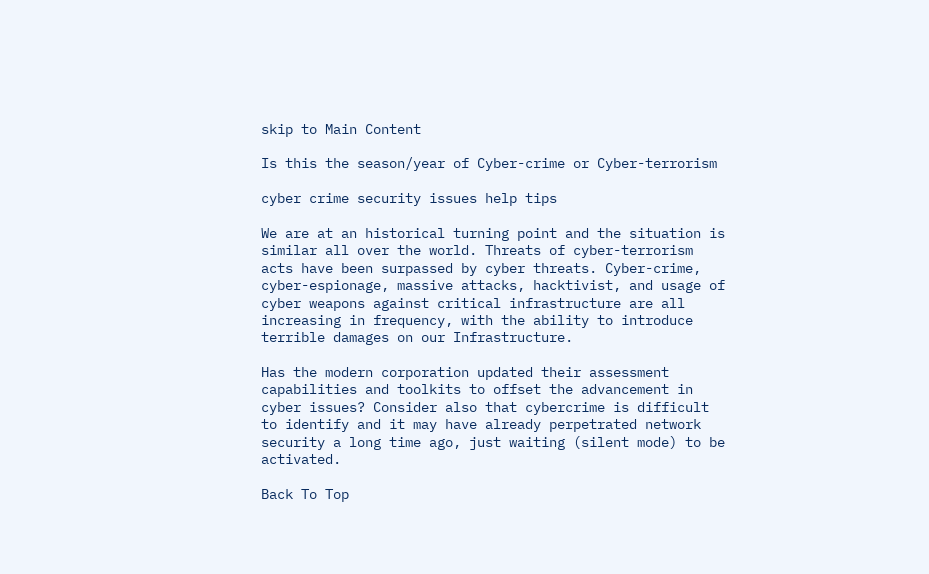skip to Main Content

Is this the season/year of Cyber-crime or Cyber-terrorism

cyber crime security issues help tips

We are at an historical turning point and the situation is similar all over the world. Threats of cyber-terrorism acts have been surpassed by cyber threats. Cyber-crime, cyber-espionage, massive attacks, hacktivist, and usage of cyber weapons against critical infrastructure are all increasing in frequency, with the ability to introduce terrible damages on our Infrastructure.

Has the modern corporation updated their assessment capabilities and toolkits to offset the advancement in cyber issues? Consider also that cybercrime is difficult to identify and it may have already perpetrated network security a long time ago, just waiting (silent mode) to be activated.

Back To Top